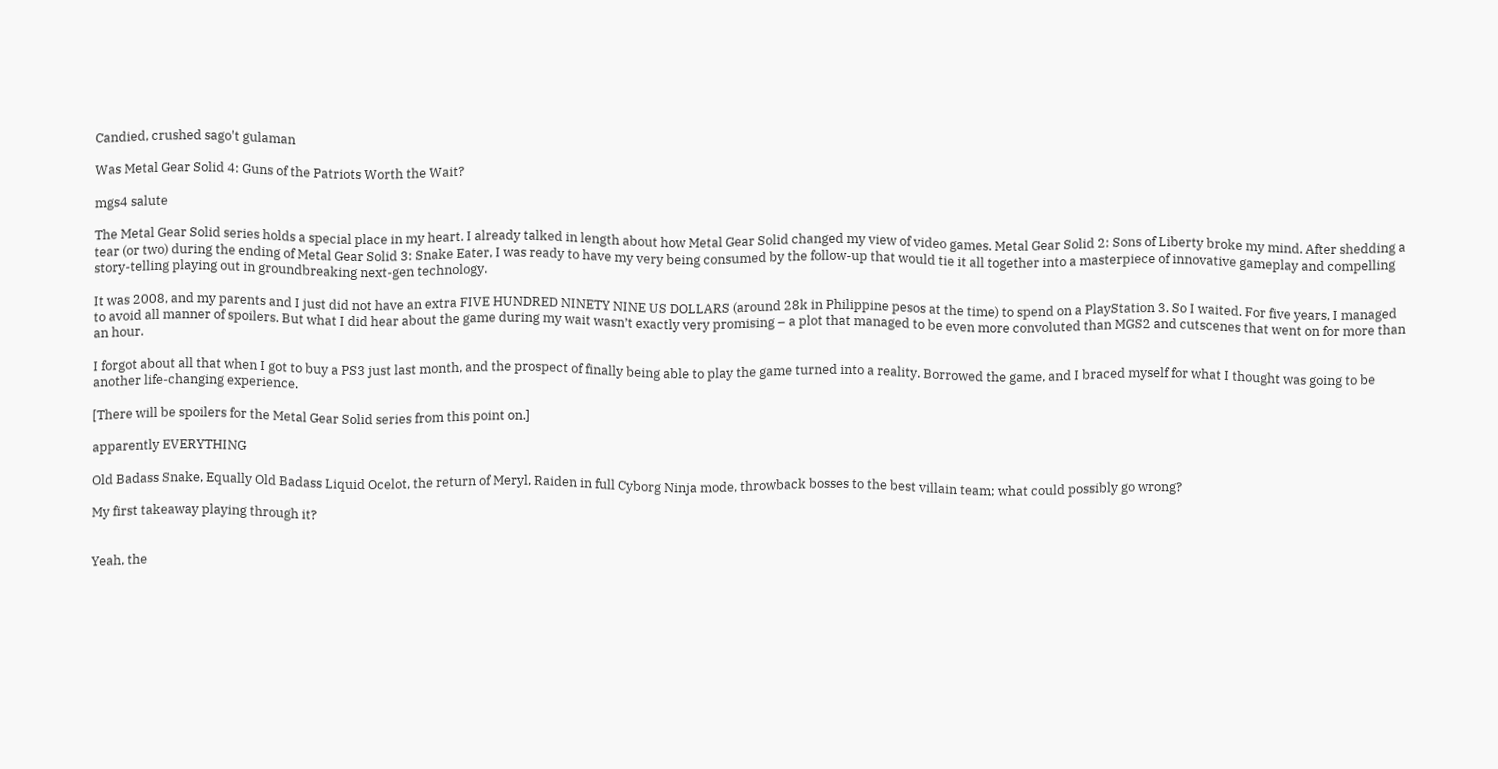Candied, crushed sago't gulaman

Was Metal Gear Solid 4: Guns of the Patriots Worth the Wait?

mgs4 salute

The Metal Gear Solid series holds a special place in my heart. I already talked in length about how Metal Gear Solid changed my view of video games. Metal Gear Solid 2: Sons of Liberty broke my mind. After shedding a tear (or two) during the ending of Metal Gear Solid 3: Snake Eater, I was ready to have my very being consumed by the follow-up that would tie it all together into a masterpiece of innovative gameplay and compelling story-telling playing out in groundbreaking next-gen technology.

It was 2008, and my parents and I just did not have an extra FIVE HUNDRED NINETY NINE US DOLLARS (around 28k in Philippine pesos at the time) to spend on a PlayStation 3. So I waited. For five years, I managed to avoid all manner of spoilers. But what I did hear about the game during my wait wasn’t exactly very promising – a plot that managed to be even more convoluted than MGS2 and cutscenes that went on for more than an hour.

I forgot about all that when I got to buy a PS3 just last month, and the prospect of finally being able to play the game turned into a reality. Borrowed the game, and I braced myself for what I thought was going to be another life-changing experience.

[There will be spoilers for the Metal Gear Solid series from this point on.]

apparently EVERYTHING

Old Badass Snake, Equally Old Badass Liquid Ocelot, the return of Meryl, Raiden in full Cyborg Ninja mode, throwback bosses to the best villain team; what could possibly go wrong?

My first takeaway playing through it?


Yeah, the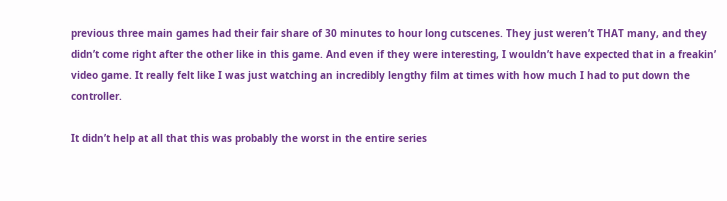previous three main games had their fair share of 30 minutes to hour long cutscenes. They just weren’t THAT many, and they didn’t come right after the other like in this game. And even if they were interesting, I wouldn’t have expected that in a freakin’ video game. It really felt like I was just watching an incredibly lengthy film at times with how much I had to put down the controller.

It didn’t help at all that this was probably the worst in the entire series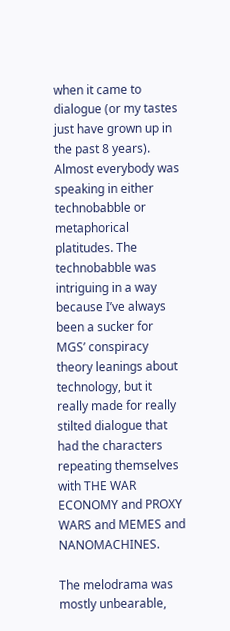when it came to dialogue (or my tastes just have grown up in the past 8 years). Almost everybody was speaking in either technobabble or metaphorical platitudes. The technobabble was intriguing in a way because I’ve always been a sucker for MGS’ conspiracy theory leanings about technology, but it really made for really stilted dialogue that had the characters repeating themselves with THE WAR ECONOMY and PROXY WARS and MEMES and NANOMACHINES.

The melodrama was mostly unbearable,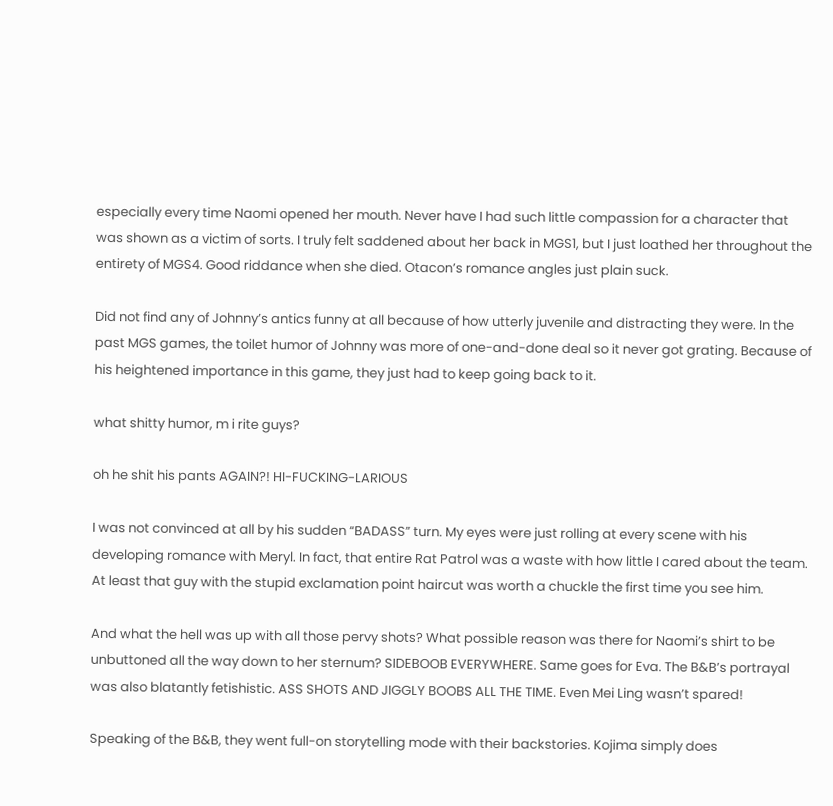especially every time Naomi opened her mouth. Never have I had such little compassion for a character that was shown as a victim of sorts. I truly felt saddened about her back in MGS1, but I just loathed her throughout the entirety of MGS4. Good riddance when she died. Otacon’s romance angles just plain suck.

Did not find any of Johnny’s antics funny at all because of how utterly juvenile and distracting they were. In the past MGS games, the toilet humor of Johnny was more of one-and-done deal so it never got grating. Because of his heightened importance in this game, they just had to keep going back to it.

what shitty humor, m i rite guys?

oh he shit his pants AGAIN?! HI-FUCKING-LARIOUS

I was not convinced at all by his sudden “BADASS” turn. My eyes were just rolling at every scene with his developing romance with Meryl. In fact, that entire Rat Patrol was a waste with how little I cared about the team. At least that guy with the stupid exclamation point haircut was worth a chuckle the first time you see him.

And what the hell was up with all those pervy shots? What possible reason was there for Naomi’s shirt to be unbuttoned all the way down to her sternum? SIDEBOOB EVERYWHERE. Same goes for Eva. The B&B’s portrayal was also blatantly fetishistic. ASS SHOTS AND JIGGLY BOOBS ALL THE TIME. Even Mei Ling wasn’t spared!

Speaking of the B&B, they went full-on storytelling mode with their backstories. Kojima simply does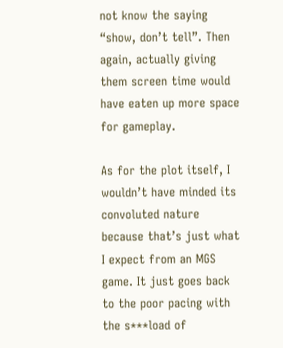not know the saying “show, don’t tell”. Then again, actually giving them screen time would have eaten up more space for gameplay.

As for the plot itself, I wouldn’t have minded its convoluted nature because that’s just what I expect from an MGS game. It just goes back to the poor pacing with the s***load of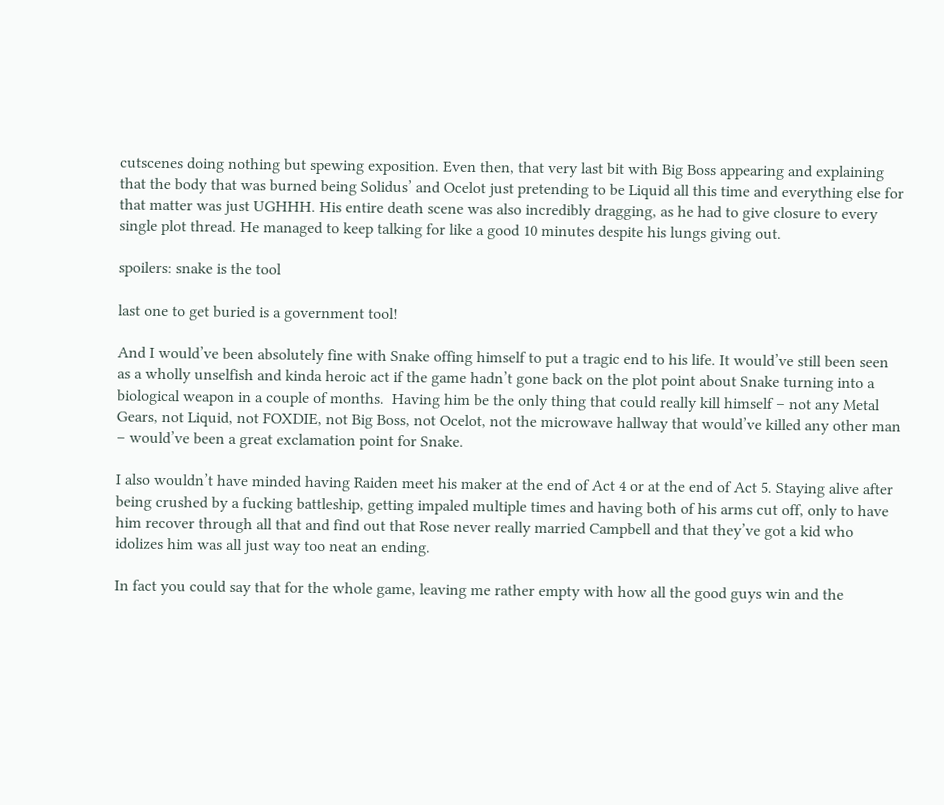cutscenes doing nothing but spewing exposition. Even then, that very last bit with Big Boss appearing and explaining that the body that was burned being Solidus’ and Ocelot just pretending to be Liquid all this time and everything else for that matter was just UGHHH. His entire death scene was also incredibly dragging, as he had to give closure to every single plot thread. He managed to keep talking for like a good 10 minutes despite his lungs giving out.

spoilers: snake is the tool

last one to get buried is a government tool!

And I would’ve been absolutely fine with Snake offing himself to put a tragic end to his life. It would’ve still been seen as a wholly unselfish and kinda heroic act if the game hadn’t gone back on the plot point about Snake turning into a biological weapon in a couple of months.  Having him be the only thing that could really kill himself – not any Metal Gears, not Liquid, not FOXDIE, not Big Boss, not Ocelot, not the microwave hallway that would’ve killed any other man – would’ve been a great exclamation point for Snake.

I also wouldn’t have minded having Raiden meet his maker at the end of Act 4 or at the end of Act 5. Staying alive after being crushed by a fucking battleship, getting impaled multiple times and having both of his arms cut off, only to have him recover through all that and find out that Rose never really married Campbell and that they’ve got a kid who idolizes him was all just way too neat an ending.

In fact you could say that for the whole game, leaving me rather empty with how all the good guys win and the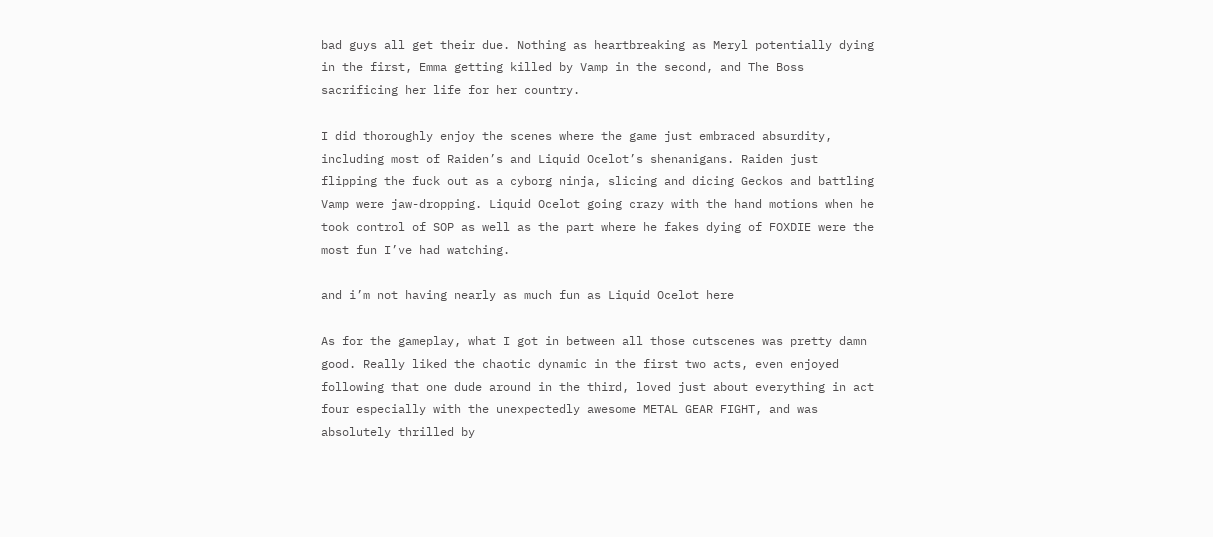bad guys all get their due. Nothing as heartbreaking as Meryl potentially dying in the first, Emma getting killed by Vamp in the second, and The Boss sacrificing her life for her country.

I did thoroughly enjoy the scenes where the game just embraced absurdity, including most of Raiden’s and Liquid Ocelot’s shenanigans. Raiden just flipping the fuck out as a cyborg ninja, slicing and dicing Geckos and battling Vamp were jaw-dropping. Liquid Ocelot going crazy with the hand motions when he took control of SOP as well as the part where he fakes dying of FOXDIE were the most fun I’ve had watching.

and i’m not having nearly as much fun as Liquid Ocelot here

As for the gameplay, what I got in between all those cutscenes was pretty damn good. Really liked the chaotic dynamic in the first two acts, even enjoyed following that one dude around in the third, loved just about everything in act four especially with the unexpectedly awesome METAL GEAR FIGHT, and was absolutely thrilled by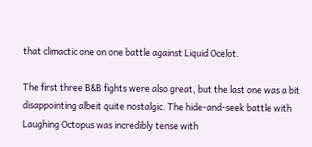that climactic one on one battle against Liquid Ocelot.

The first three B&B fights were also great, but the last one was a bit disappointing albeit quite nostalgic. The hide-and-seek battle with Laughing Octopus was incredibly tense with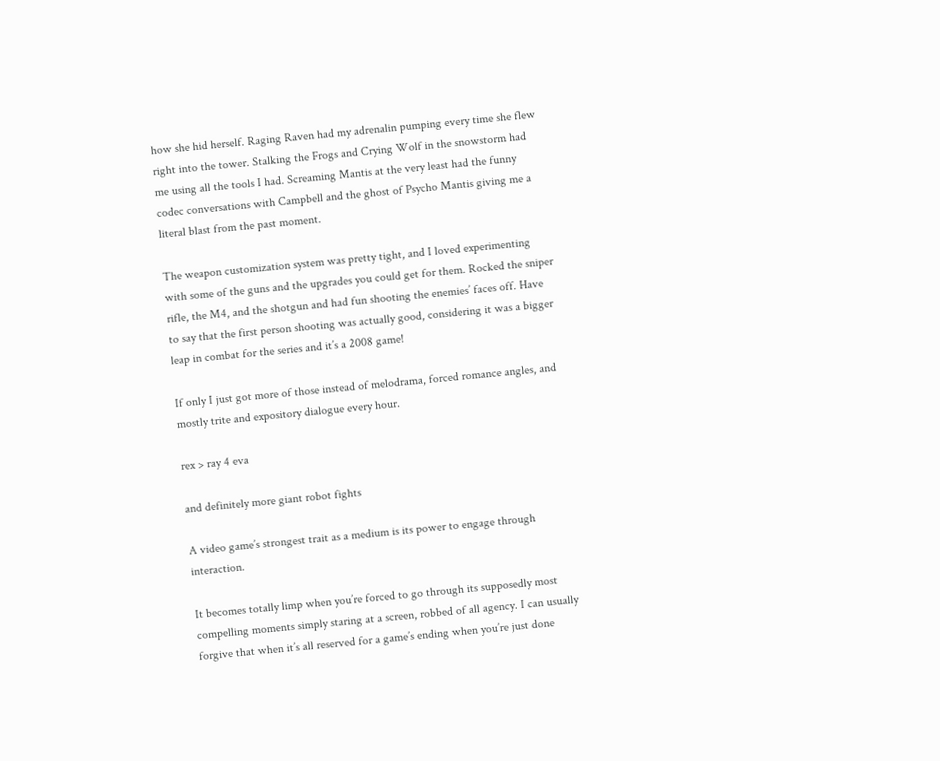how she hid herself. Raging Raven had my adrenalin pumping every time she flew right into the tower. Stalking the Frogs and Crying Wolf in the snowstorm had me using all the tools I had. Screaming Mantis at the very least had the funny codec conversations with Campbell and the ghost of Psycho Mantis giving me a literal blast from the past moment.

The weapon customization system was pretty tight, and I loved experimenting with some of the guns and the upgrades you could get for them. Rocked the sniper rifle, the M4, and the shotgun and had fun shooting the enemies’ faces off. Have to say that the first person shooting was actually good, considering it was a bigger leap in combat for the series and it’s a 2008 game!

If only I just got more of those instead of melodrama, forced romance angles, and mostly trite and expository dialogue every hour.

rex > ray 4 eva

and definitely more giant robot fights

A video game’s strongest trait as a medium is its power to engage through interaction.

It becomes totally limp when you’re forced to go through its supposedly most compelling moments simply staring at a screen, robbed of all agency. I can usually forgive that when it’s all reserved for a game’s ending when you’re just done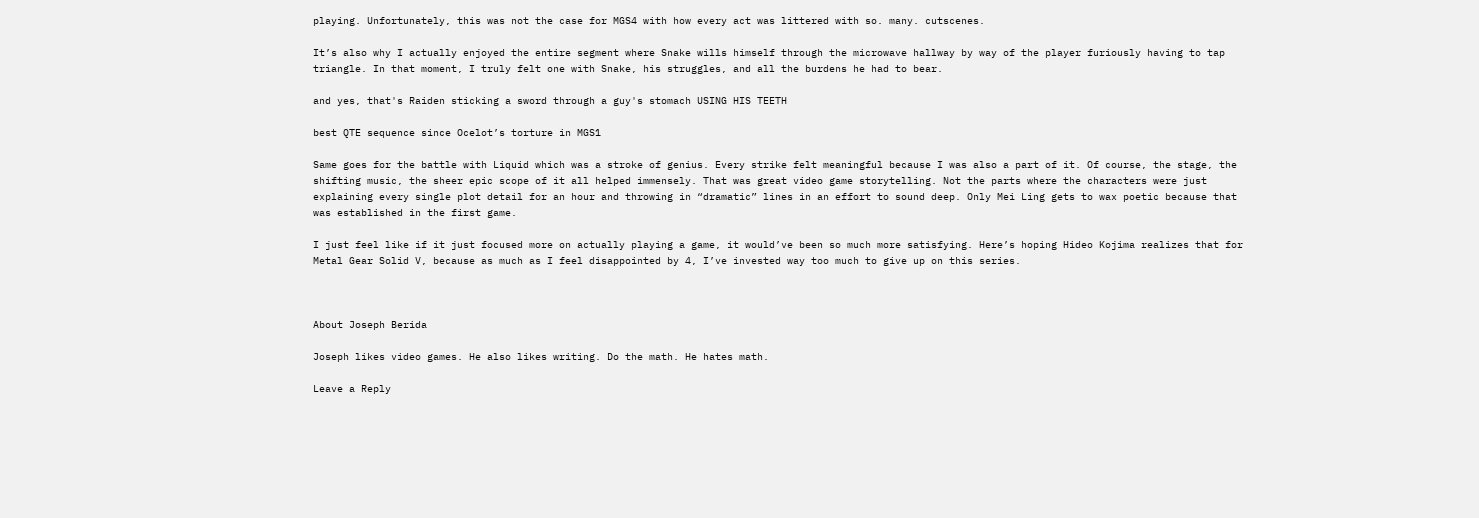playing. Unfortunately, this was not the case for MGS4 with how every act was littered with so. many. cutscenes.

It’s also why I actually enjoyed the entire segment where Snake wills himself through the microwave hallway by way of the player furiously having to tap triangle. In that moment, I truly felt one with Snake, his struggles, and all the burdens he had to bear.

and yes, that's Raiden sticking a sword through a guy's stomach USING HIS TEETH

best QTE sequence since Ocelot’s torture in MGS1

Same goes for the battle with Liquid which was a stroke of genius. Every strike felt meaningful because I was also a part of it. Of course, the stage, the shifting music, the sheer epic scope of it all helped immensely. That was great video game storytelling. Not the parts where the characters were just explaining every single plot detail for an hour and throwing in “dramatic” lines in an effort to sound deep. Only Mei Ling gets to wax poetic because that was established in the first game.

I just feel like if it just focused more on actually playing a game, it would’ve been so much more satisfying. Here’s hoping Hideo Kojima realizes that for Metal Gear Solid V, because as much as I feel disappointed by 4, I’ve invested way too much to give up on this series.



About Joseph Berida

Joseph likes video games. He also likes writing. Do the math. He hates math.

Leave a Reply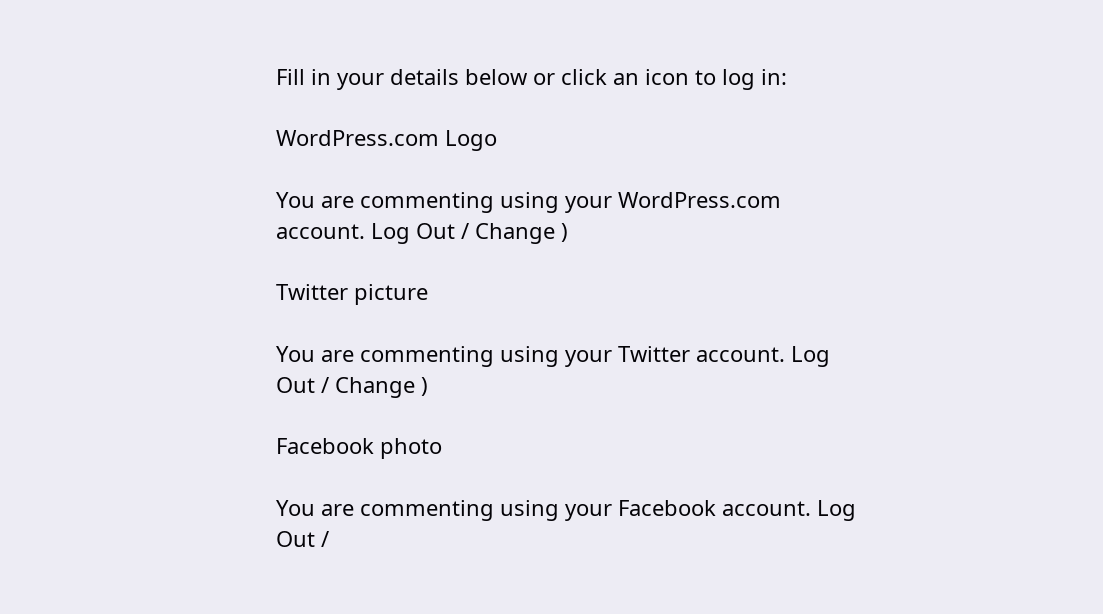Fill in your details below or click an icon to log in:

WordPress.com Logo

You are commenting using your WordPress.com account. Log Out / Change )

Twitter picture

You are commenting using your Twitter account. Log Out / Change )

Facebook photo

You are commenting using your Facebook account. Log Out /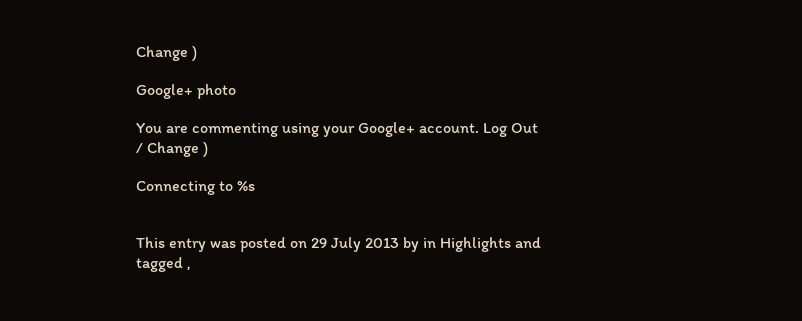Change )

Google+ photo

You are commenting using your Google+ account. Log Out / Change )

Connecting to %s


This entry was posted on 29 July 2013 by in Highlights and tagged ,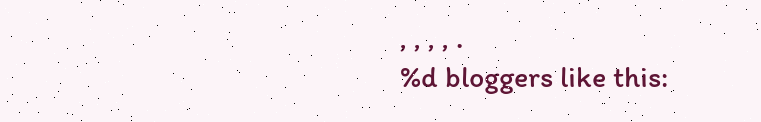, , , , .
%d bloggers like this: